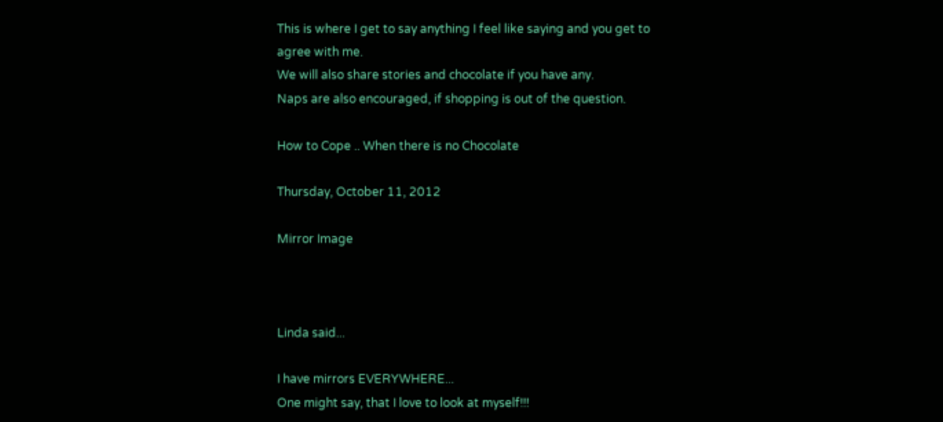This is where I get to say anything I feel like saying and you get to agree with me.
We will also share stories and chocolate if you have any.
Naps are also encouraged, if shopping is out of the question.

How to Cope .. When there is no Chocolate

Thursday, October 11, 2012

Mirror Image



Linda said...

I have mirrors EVERYWHERE...
One might say, that I love to look at myself!!!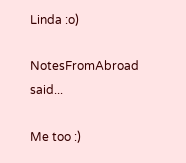Linda :o)

NotesFromAbroad said...

Me too :)